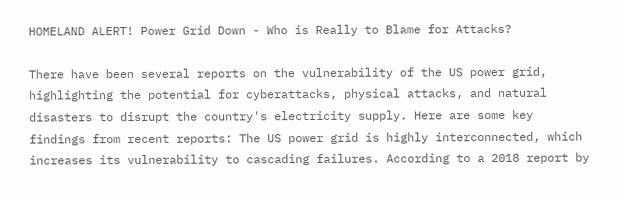HOMELAND ALERT! Power Grid Down - Who is Really to Blame for Attacks?

There have been several reports on the vulnerability of the US power grid, highlighting the potential for cyberattacks, physical attacks, and natural disasters to disrupt the country's electricity supply. Here are some key findings from recent reports: The US power grid is highly interconnected, which increases its vulnerability to cascading failures. According to a 2018 report by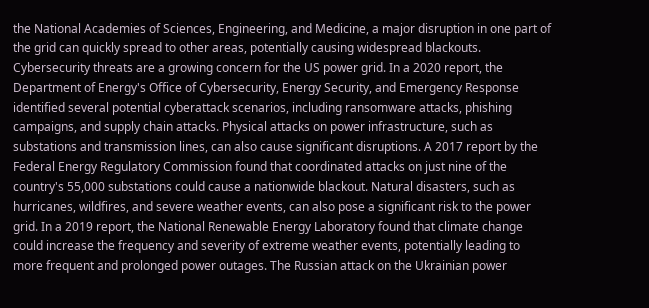the National Academies of Sciences, Engineering, and Medicine, a major disruption in one part of the grid can quickly spread to other areas, potentially causing widespread blackouts. Cybersecurity threats are a growing concern for the US power grid. In a 2020 report, the Department of Energy's Office of Cybersecurity, Energy Security, and Emergency Response identified several potential cyberattack scenarios, including ransomware attacks, phishing campaigns, and supply chain attacks. Physical attacks on power infrastructure, such as substations and transmission lines, can also cause significant disruptions. A 2017 report by the Federal Energy Regulatory Commission found that coordinated attacks on just nine of the country's 55,000 substations could cause a nationwide blackout. Natural disasters, such as hurricanes, wildfires, and severe weather events, can also pose a significant risk to the power grid. In a 2019 report, the National Renewable Energy Laboratory found that climate change could increase the frequency and severity of extreme weather events, potentially leading to more frequent and prolonged power outages. The Russian attack on the Ukrainian power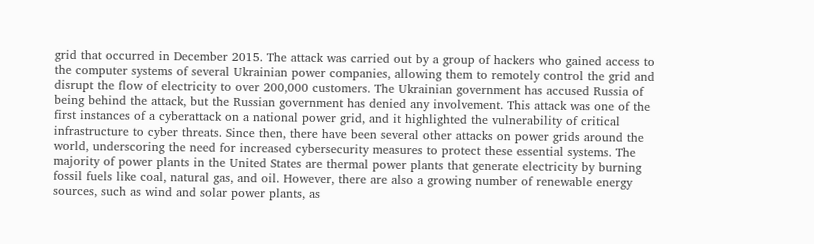grid that occurred in December 2015. The attack was carried out by a group of hackers who gained access to the computer systems of several Ukrainian power companies, allowing them to remotely control the grid and disrupt the flow of electricity to over 200,000 customers. The Ukrainian government has accused Russia of being behind the attack, but the Russian government has denied any involvement. This attack was one of the first instances of a cyberattack on a national power grid, and it highlighted the vulnerability of critical infrastructure to cyber threats. Since then, there have been several other attacks on power grids around the world, underscoring the need for increased cybersecurity measures to protect these essential systems. The majority of power plants in the United States are thermal power plants that generate electricity by burning fossil fuels like coal, natural gas, and oil. However, there are also a growing number of renewable energy sources, such as wind and solar power plants, as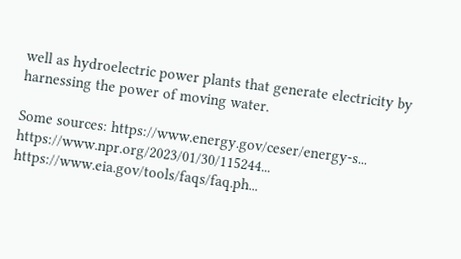well as hydroelectric power plants that generate electricity by harnessing the power of moving water.

Some sources: https://www.energy.gov/ceser/energy-s... https://www.npr.org/2023/01/30/115244... https://www.eia.gov/tools/faqs/faq.ph...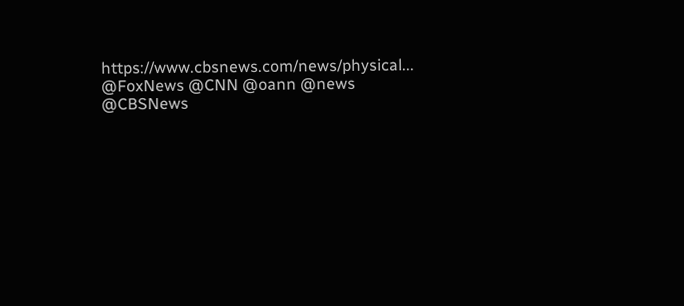https://www.cbsnews.com/news/physical... @FoxNews @CNN @oann @news @CBSNews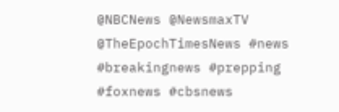@NBCNews @NewsmaxTV @TheEpochTimesNews #news #breakingnews #prepping #foxnews #cbsnews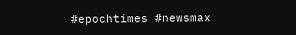#epochtimes #newsmax